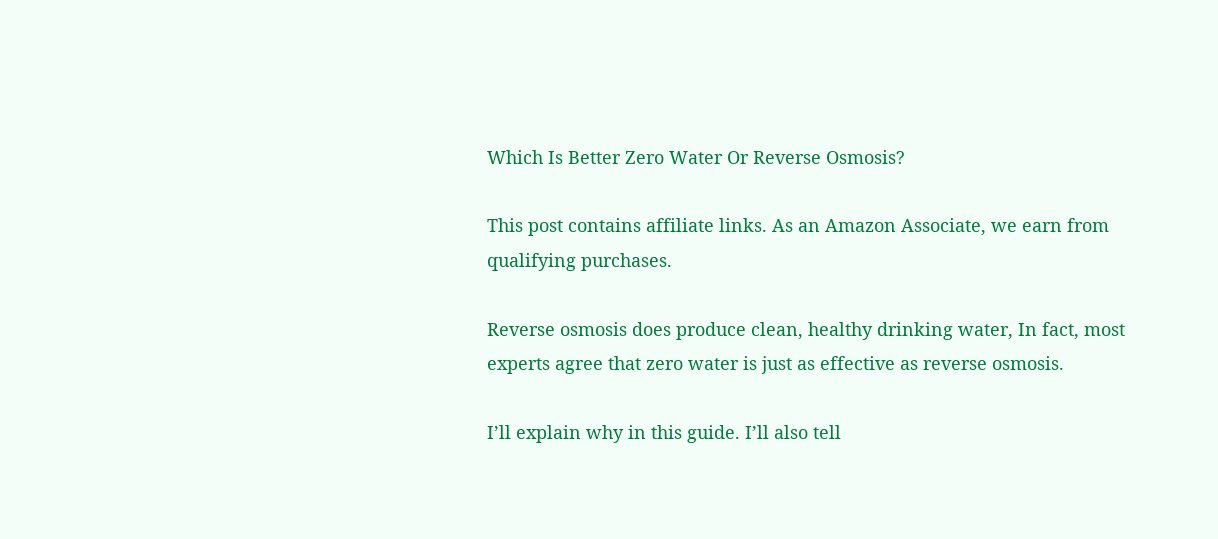Which Is Better Zero Water Or Reverse Osmosis?

This post contains affiliate links. As an Amazon Associate, we earn from qualifying purchases.

Reverse osmosis does produce clean, healthy drinking water, In fact, most experts agree that zero water is just as effective as reverse osmosis.

I’ll explain why in this guide. I’ll also tell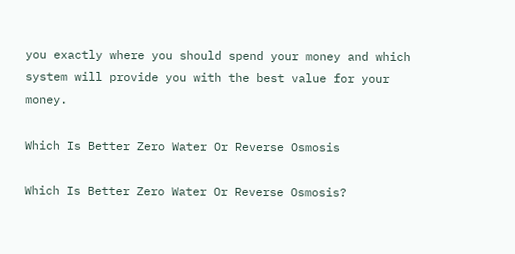you exactly where you should spend your money and which system will provide you with the best value for your money.

Which Is Better Zero Water Or Reverse Osmosis

Which Is Better Zero Water Or Reverse Osmosis?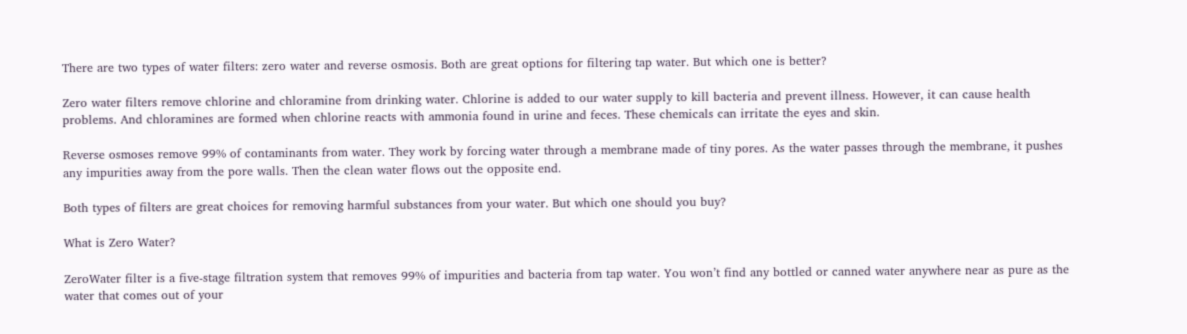There are two types of water filters: zero water and reverse osmosis. Both are great options for filtering tap water. But which one is better?

Zero water filters remove chlorine and chloramine from drinking water. Chlorine is added to our water supply to kill bacteria and prevent illness. However, it can cause health problems. And chloramines are formed when chlorine reacts with ammonia found in urine and feces. These chemicals can irritate the eyes and skin.

Reverse osmoses remove 99% of contaminants from water. They work by forcing water through a membrane made of tiny pores. As the water passes through the membrane, it pushes any impurities away from the pore walls. Then the clean water flows out the opposite end.

Both types of filters are great choices for removing harmful substances from your water. But which one should you buy?

What is Zero Water?

ZeroWater filter is a five-stage filtration system that removes 99% of impurities and bacteria from tap water. You won’t find any bottled or canned water anywhere near as pure as the water that comes out of your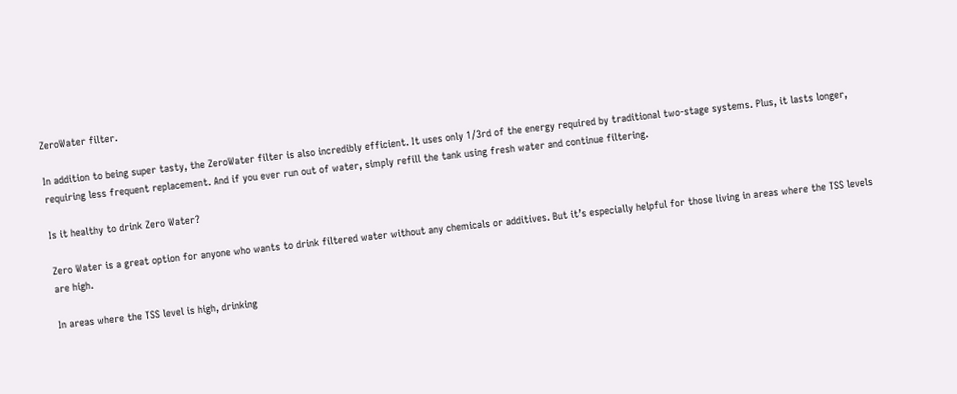ZeroWater filter.

In addition to being super tasty, the ZeroWater filter is also incredibly efficient. It uses only 1/3rd of the energy required by traditional two-stage systems. Plus, it lasts longer, requiring less frequent replacement. And if you ever run out of water, simply refill the tank using fresh water and continue filtering.

Is it healthy to drink Zero Water?

Zero Water is a great option for anyone who wants to drink filtered water without any chemicals or additives. But it’s especially helpful for those living in areas where the TSS levels are high.

In areas where the TSS level is high, drinking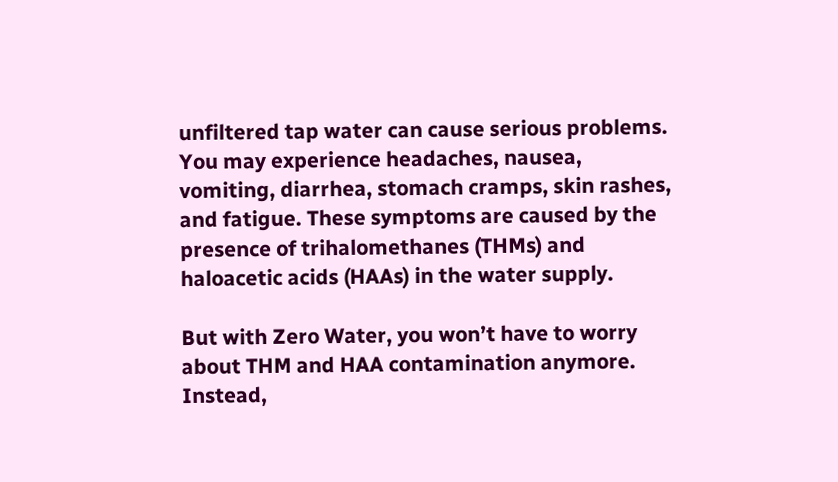unfiltered tap water can cause serious problems. You may experience headaches, nausea, vomiting, diarrhea, stomach cramps, skin rashes, and fatigue. These symptoms are caused by the presence of trihalomethanes (THMs) and haloacetic acids (HAAs) in the water supply.

But with Zero Water, you won’t have to worry about THM and HAA contamination anymore. Instead,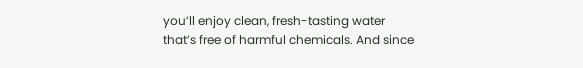you’ll enjoy clean, fresh-tasting water that’s free of harmful chemicals. And since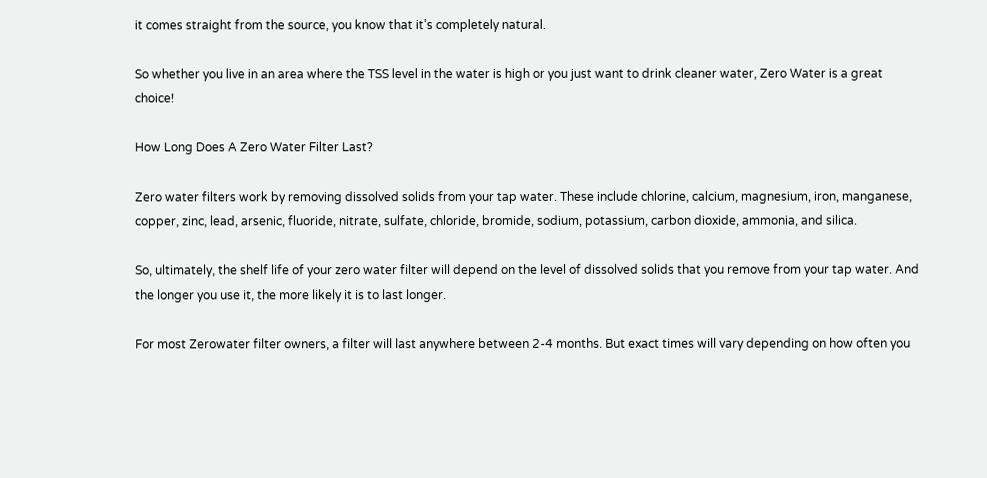it comes straight from the source, you know that it’s completely natural.

So whether you live in an area where the TSS level in the water is high or you just want to drink cleaner water, Zero Water is a great choice!

How Long Does A Zero Water Filter Last?

Zero water filters work by removing dissolved solids from your tap water. These include chlorine, calcium, magnesium, iron, manganese, copper, zinc, lead, arsenic, fluoride, nitrate, sulfate, chloride, bromide, sodium, potassium, carbon dioxide, ammonia, and silica.

So, ultimately, the shelf life of your zero water filter will depend on the level of dissolved solids that you remove from your tap water. And the longer you use it, the more likely it is to last longer.

For most Zerowater filter owners, a filter will last anywhere between 2-4 months. But exact times will vary depending on how often you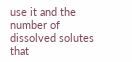use it and the number of dissolved solutes that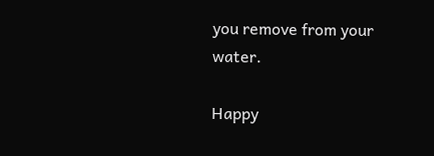you remove from your water.

Happy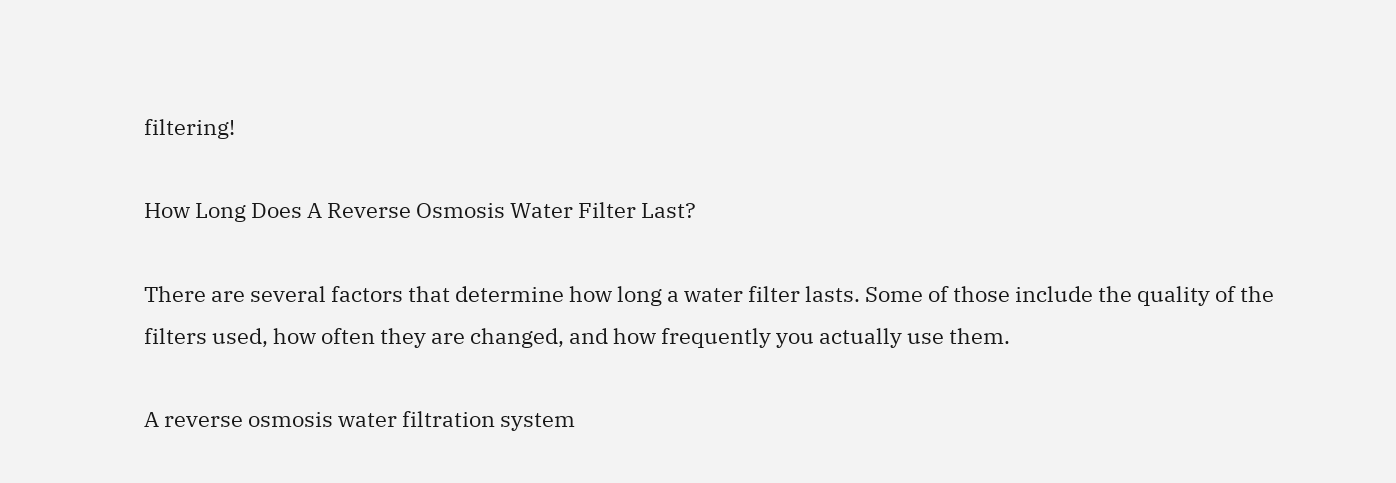filtering!

How Long Does A Reverse Osmosis Water Filter Last?

There are several factors that determine how long a water filter lasts. Some of those include the quality of the filters used, how often they are changed, and how frequently you actually use them.

A reverse osmosis water filtration system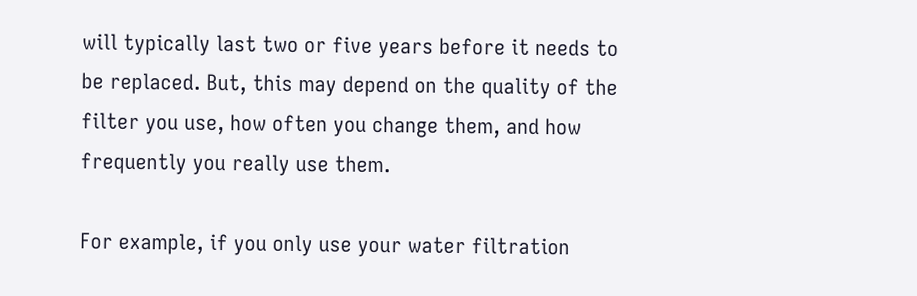will typically last two or five years before it needs to be replaced. But, this may depend on the quality of the filter you use, how often you change them, and how frequently you really use them.

For example, if you only use your water filtration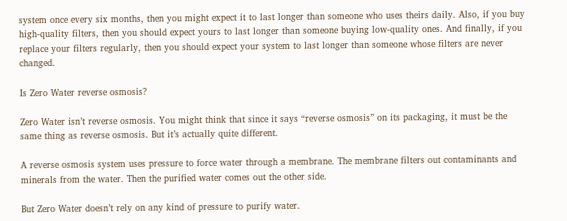system once every six months, then you might expect it to last longer than someone who uses theirs daily. Also, if you buy high-quality filters, then you should expect yours to last longer than someone buying low-quality ones. And finally, if you replace your filters regularly, then you should expect your system to last longer than someone whose filters are never changed.

Is Zero Water reverse osmosis?

Zero Water isn’t reverse osmosis. You might think that since it says “reverse osmosis” on its packaging, it must be the same thing as reverse osmosis. But it’s actually quite different.

A reverse osmosis system uses pressure to force water through a membrane. The membrane filters out contaminants and minerals from the water. Then the purified water comes out the other side.

But Zero Water doesn’t rely on any kind of pressure to purify water.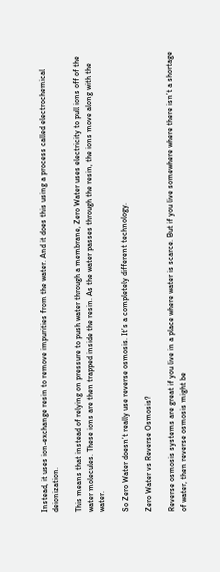Instead, it uses ion-exchange resin to remove impurities from the water. And it does this using a process called electrochemical deionization.

This means that instead of relying on pressure to push water through a membrane, Zero Water uses electricity to pull ions off of the water molecules. These ions are then trapped inside the resin. As the water passes through the resin, the ions move along with the water.

So Zero Water doesn’t really use reverse osmosis. It’s a completely different technology.

Zero Water vs Reverse Osmosis?

Reverse osmosis systems are great if you live in a place where water is scarce. But if you live somewhere where there isn’t a shortage of water, then reverse osmosis might be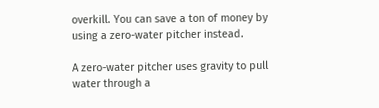overkill. You can save a ton of money by using a zero-water pitcher instead.

A zero-water pitcher uses gravity to pull water through a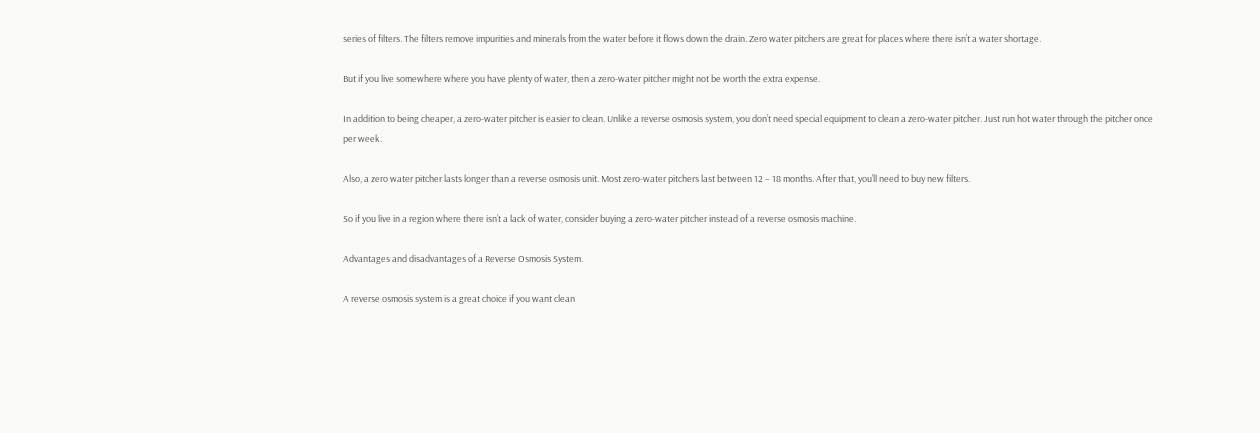series of filters. The filters remove impurities and minerals from the water before it flows down the drain. Zero water pitchers are great for places where there isn’t a water shortage.

But if you live somewhere where you have plenty of water, then a zero-water pitcher might not be worth the extra expense.

In addition to being cheaper, a zero-water pitcher is easier to clean. Unlike a reverse osmosis system, you don’t need special equipment to clean a zero-water pitcher. Just run hot water through the pitcher once per week.

Also, a zero water pitcher lasts longer than a reverse osmosis unit. Most zero-water pitchers last between 12 – 18 months. After that, you’ll need to buy new filters.

So if you live in a region where there isn’t a lack of water, consider buying a zero-water pitcher instead of a reverse osmosis machine.

Advantages and disadvantages of a Reverse Osmosis System.

A reverse osmosis system is a great choice if you want clean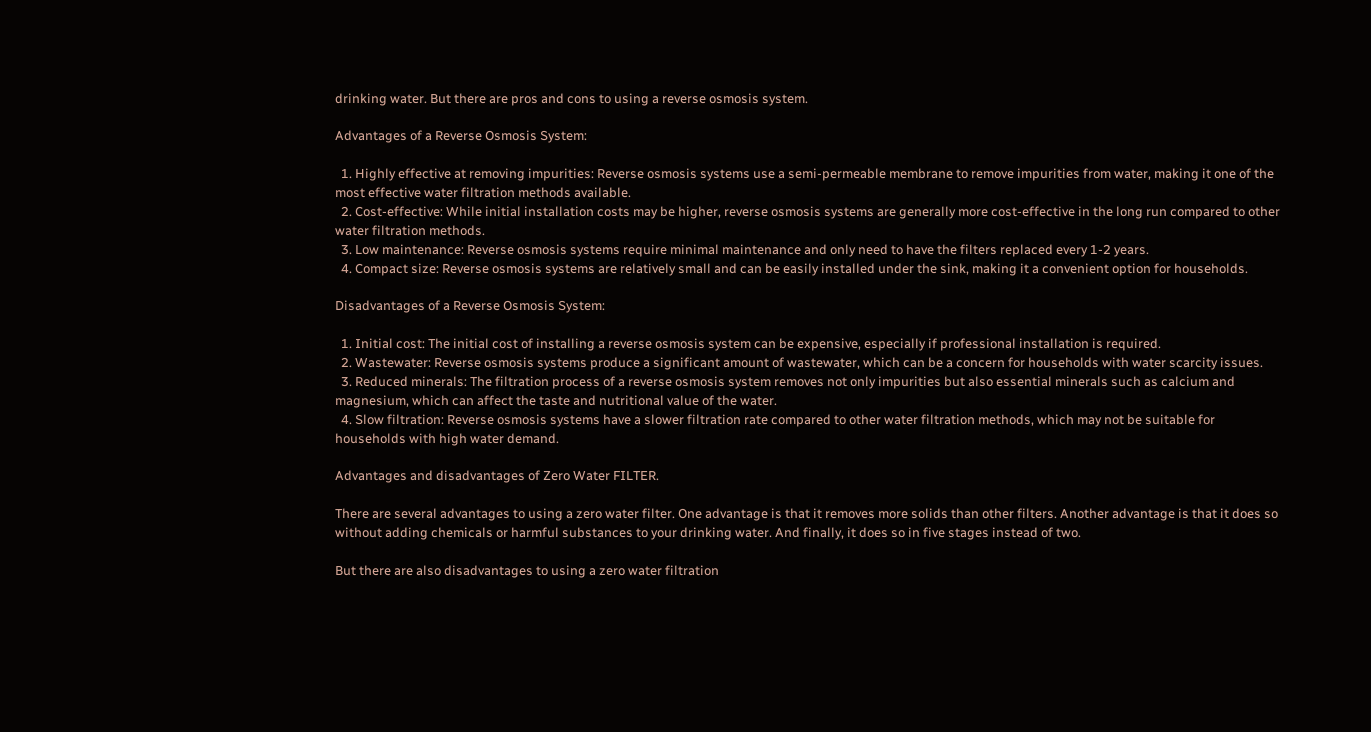drinking water. But there are pros and cons to using a reverse osmosis system.

Advantages of a Reverse Osmosis System:

  1. Highly effective at removing impurities: Reverse osmosis systems use a semi-permeable membrane to remove impurities from water, making it one of the most effective water filtration methods available.
  2. Cost-effective: While initial installation costs may be higher, reverse osmosis systems are generally more cost-effective in the long run compared to other water filtration methods.
  3. Low maintenance: Reverse osmosis systems require minimal maintenance and only need to have the filters replaced every 1-2 years.
  4. Compact size: Reverse osmosis systems are relatively small and can be easily installed under the sink, making it a convenient option for households.

Disadvantages of a Reverse Osmosis System:

  1. Initial cost: The initial cost of installing a reverse osmosis system can be expensive, especially if professional installation is required.
  2. Wastewater: Reverse osmosis systems produce a significant amount of wastewater, which can be a concern for households with water scarcity issues.
  3. Reduced minerals: The filtration process of a reverse osmosis system removes not only impurities but also essential minerals such as calcium and magnesium, which can affect the taste and nutritional value of the water.
  4. Slow filtration: Reverse osmosis systems have a slower filtration rate compared to other water filtration methods, which may not be suitable for households with high water demand.

Advantages and disadvantages of Zero Water FILTER.

There are several advantages to using a zero water filter. One advantage is that it removes more solids than other filters. Another advantage is that it does so without adding chemicals or harmful substances to your drinking water. And finally, it does so in five stages instead of two.

But there are also disadvantages to using a zero water filtration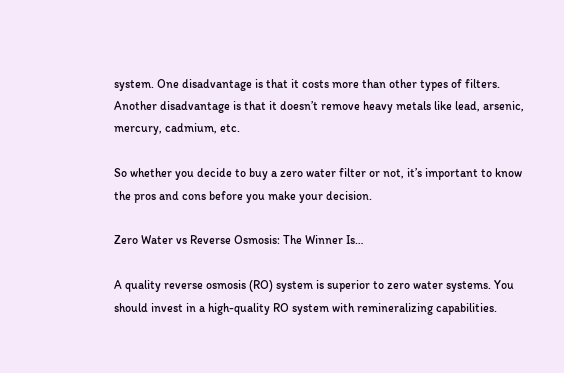system. One disadvantage is that it costs more than other types of filters. Another disadvantage is that it doesn’t remove heavy metals like lead, arsenic, mercury, cadmium, etc.

So whether you decide to buy a zero water filter or not, it’s important to know the pros and cons before you make your decision.

Zero Water vs Reverse Osmosis: The Winner Is…

A quality reverse osmosis (RO) system is superior to zero water systems. You should invest in a high-quality RO system with remineralizing capabilities.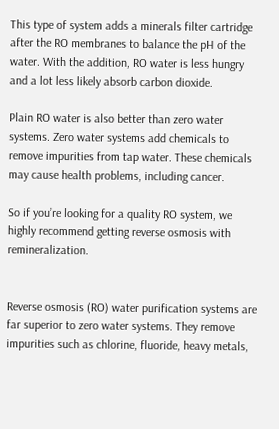This type of system adds a minerals filter cartridge after the RO membranes to balance the pH of the water. With the addition, RO water is less hungry and a lot less likely absorb carbon dioxide.

Plain RO water is also better than zero water systems. Zero water systems add chemicals to remove impurities from tap water. These chemicals may cause health problems, including cancer.

So if you’re looking for a quality RO system, we highly recommend getting reverse osmosis with remineralization.


Reverse osmosis (RO) water purification systems are far superior to zero water systems. They remove impurities such as chlorine, fluoride, heavy metals,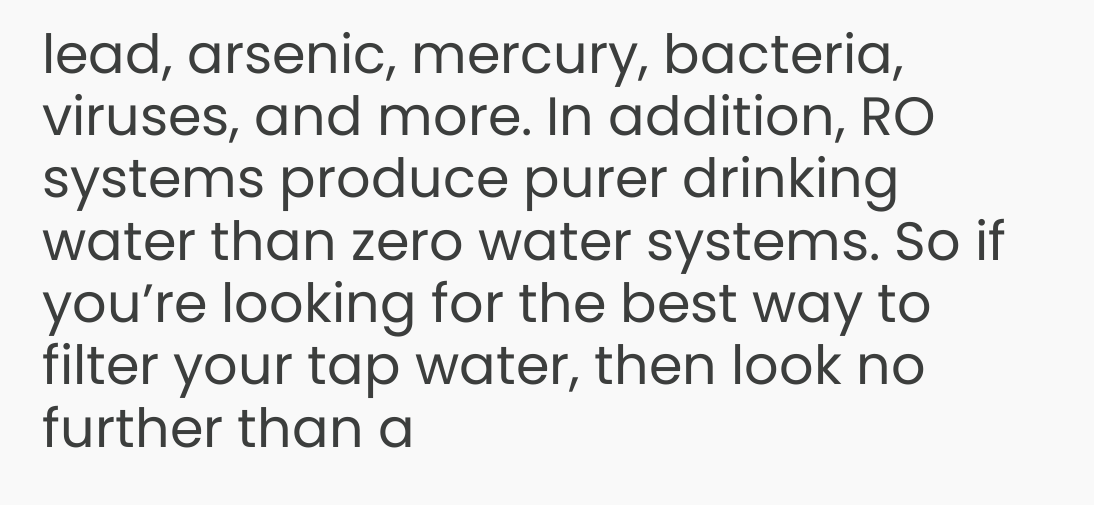lead, arsenic, mercury, bacteria, viruses, and more. In addition, RO systems produce purer drinking water than zero water systems. So if you’re looking for the best way to filter your tap water, then look no further than a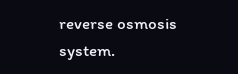reverse osmosis system.